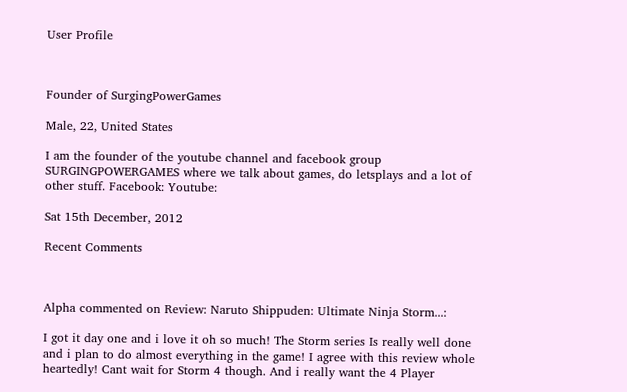User Profile



Founder of SurgingPowerGames

Male, 22, United States

I am the founder of the youtube channel and facebook group SURGINGPOWERGAMES where we talk about games, do letsplays and a lot of other stuff. Facebook: Youtube:

Sat 15th December, 2012

Recent Comments



Alpha commented on Review: Naruto Shippuden: Ultimate Ninja Storm...:

I got it day one and i love it oh so much! The Storm series Is really well done and i plan to do almost everything in the game! I agree with this review whole heartedly! Cant wait for Storm 4 though. And i really want the 4 Player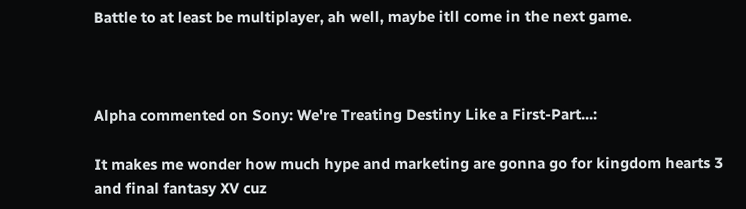Battle to at least be multiplayer, ah well, maybe itll come in the next game.



Alpha commented on Sony: We're Treating Destiny Like a First-Part...:

It makes me wonder how much hype and marketing are gonna go for kingdom hearts 3 and final fantasy XV cuz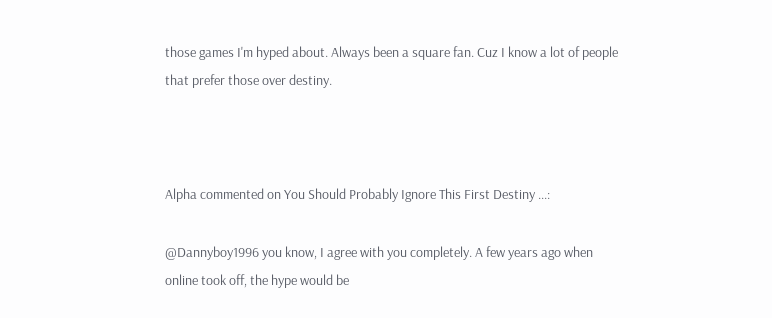those games I'm hyped about. Always been a square fan. Cuz I know a lot of people that prefer those over destiny.



Alpha commented on You Should Probably Ignore This First Destiny ...:

@Dannyboy1996 you know, I agree with you completely. A few years ago when online took off, the hype would be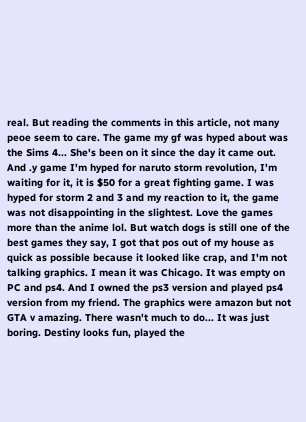real. But reading the comments in this article, not many peoe seem to care. The game my gf was hyped about was the Sims 4... She's been on it since the day it came out. And .y game I'm hyped for naruto storm revolution, I'm waiting for it, it is $50 for a great fighting game. I was hyped for storm 2 and 3 and my reaction to it, the game was not disappointing in the slightest. Love the games more than the anime lol. But watch dogs is still one of the best games they say, I got that pos out of my house as quick as possible because it looked like crap, and I'm not talking graphics. I mean it was Chicago. It was empty on PC and ps4. And I owned the ps3 version and played ps4 version from my friend. The graphics were amazon but not GTA v amazing. There wasn't much to do... It was just boring. Destiny looks fun, played the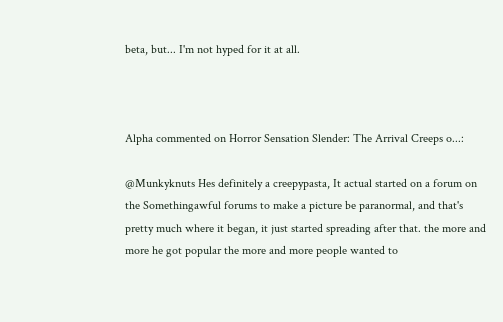beta, but... I'm not hyped for it at all.



Alpha commented on Horror Sensation Slender: The Arrival Creeps o...:

@Munkyknuts Hes definitely a creepypasta, It actual started on a forum on the Somethingawful forums to make a picture be paranormal, and that's pretty much where it began, it just started spreading after that. the more and more he got popular the more and more people wanted to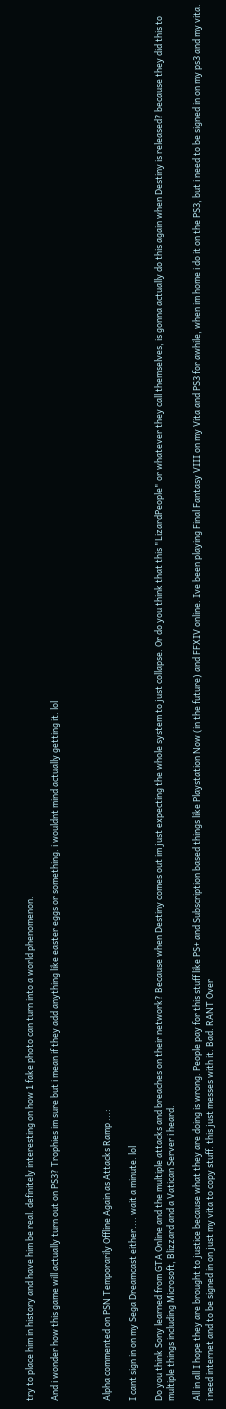try to place him in history and have him be real. definitely interesting on how 1 fake photo can turn into a world phenomenon.

And i wonder how this game will actually turn out on PS3? Trophies im sure but i mean if they add anything like easter eggs or something. i wouldnt mind actually getting it. lol



Alpha commented on PSN Temporarily Offline Again as Attacks Ramp ...:

I cant sign in on my Sega Dreamcast either.... wait a minute. lol

Do you think Sony learned from GTA Online and the multiple attacks and breaches on their network? Because when Destiny comes out im just expecting the whole system to just collapse. Or do you think that this "LizardPeople" or whatever they call themselves, is gonna actually do this again when Destiny is released? because they did this to multiple things including Microsoft, Blizzard and a Vatican Server i heard.

All in all I hope they are brought to justice because what they are doing is wrong. People pay for this stuff like PS+ and Subscription based things like Playstation Now (in the future) and FFXIV online. Ive been playing Final Fantasy VIII on my Vita and PS3 for awhile, when im home i do it on the PS3, but i need to be signed in on my ps3 and my vita. i need internet and to be signed in on just my vita to copy stuff. this just messes with it. Bad. RANT Over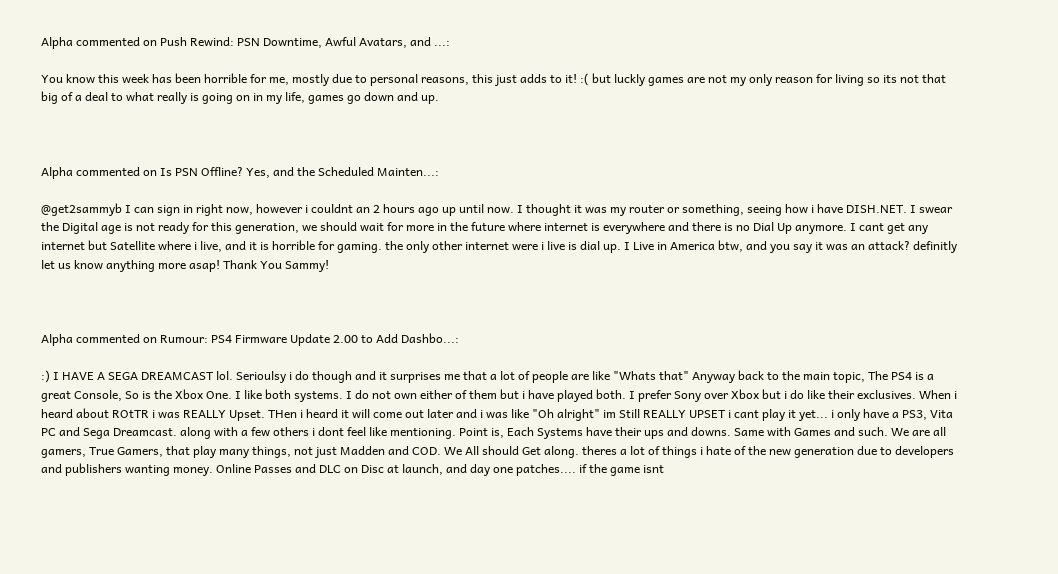Alpha commented on Push Rewind: PSN Downtime, Awful Avatars, and ...:

You know this week has been horrible for me, mostly due to personal reasons, this just adds to it! :( but luckly games are not my only reason for living so its not that big of a deal to what really is going on in my life, games go down and up.



Alpha commented on Is PSN Offline? Yes, and the Scheduled Mainten...:

@get2sammyb I can sign in right now, however i couldnt an 2 hours ago up until now. I thought it was my router or something, seeing how i have DISH.NET. I swear the Digital age is not ready for this generation, we should wait for more in the future where internet is everywhere and there is no Dial Up anymore. I cant get any internet but Satellite where i live, and it is horrible for gaming. the only other internet were i live is dial up. I Live in America btw, and you say it was an attack? definitly let us know anything more asap! Thank You Sammy!



Alpha commented on Rumour: PS4 Firmware Update 2.00 to Add Dashbo...:

:) I HAVE A SEGA DREAMCAST lol. Serioulsy i do though and it surprises me that a lot of people are like "Whats that" Anyway back to the main topic, The PS4 is a great Console, So is the Xbox One. I like both systems. I do not own either of them but i have played both. I prefer Sony over Xbox but i do like their exclusives. When i heard about ROtTR i was REALLY Upset. THen i heard it will come out later and i was like "Oh alright" im Still REALLY UPSET i cant play it yet... i only have a PS3, Vita PC and Sega Dreamcast. along with a few others i dont feel like mentioning. Point is, Each Systems have their ups and downs. Same with Games and such. We are all gamers, True Gamers, that play many things, not just Madden and COD. We All should Get along. theres a lot of things i hate of the new generation due to developers and publishers wanting money. Online Passes and DLC on Disc at launch, and day one patches.... if the game isnt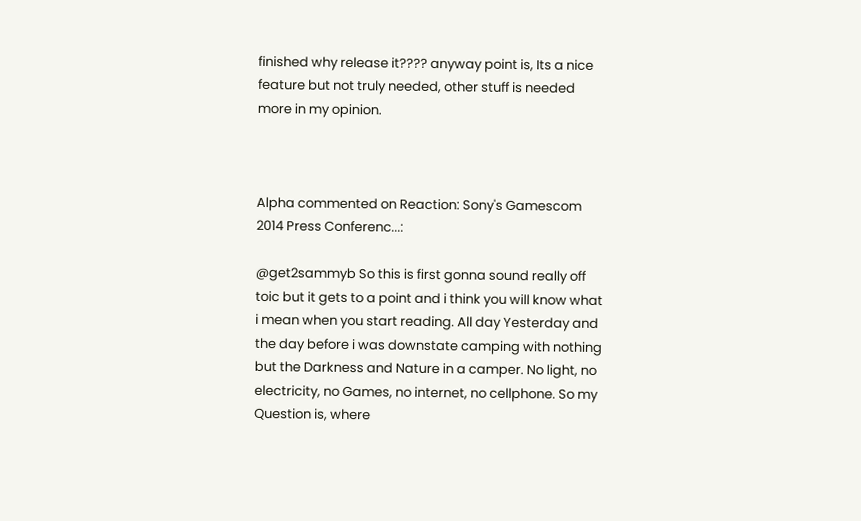finished why release it???? anyway point is, Its a nice feature but not truly needed, other stuff is needed more in my opinion.



Alpha commented on Reaction: Sony's Gamescom 2014 Press Conferenc...:

@get2sammyb So this is first gonna sound really off toic but it gets to a point and i think you will know what i mean when you start reading. All day Yesterday and the day before i was downstate camping with nothing but the Darkness and Nature in a camper. No light, no electricity, no Games, no internet, no cellphone. So my Question is, where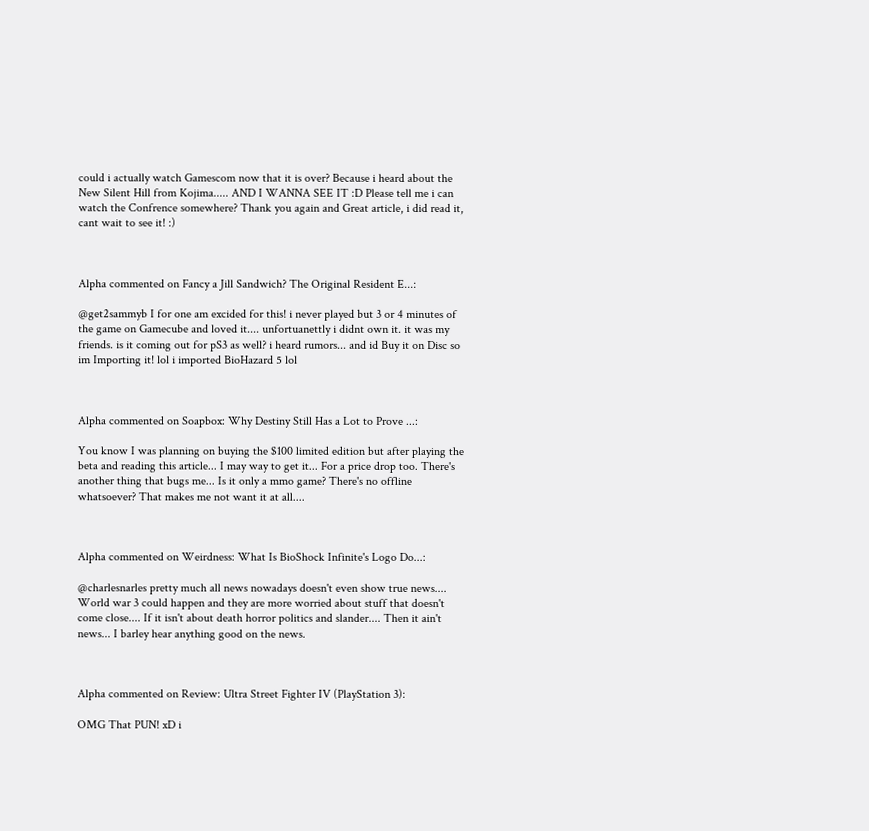could i actually watch Gamescom now that it is over? Because i heard about the New Silent Hill from Kojima..... AND I WANNA SEE IT :D Please tell me i can watch the Confrence somewhere? Thank you again and Great article, i did read it, cant wait to see it! :)



Alpha commented on Fancy a Jill Sandwich? The Original Resident E...:

@get2sammyb I for one am excided for this! i never played but 3 or 4 minutes of the game on Gamecube and loved it.... unfortuanettly i didnt own it. it was my friends. is it coming out for pS3 as well? i heard rumors... and id Buy it on Disc so im Importing it! lol i imported BioHazard 5 lol



Alpha commented on Soapbox: Why Destiny Still Has a Lot to Prove ...:

You know I was planning on buying the $100 limited edition but after playing the beta and reading this article... I may way to get it... For a price drop too. There's another thing that bugs me... Is it only a mmo game? There's no offline whatsoever? That makes me not want it at all....



Alpha commented on Weirdness: What Is BioShock Infinite's Logo Do...:

@charlesnarles pretty much all news nowadays doesn't even show true news.... World war 3 could happen and they are more worried about stuff that doesn't come close.... If it isn't about death horror politics and slander.... Then it ain't news... I barley hear anything good on the news.



Alpha commented on Review: Ultra Street Fighter IV (PlayStation 3):

OMG That PUN! xD i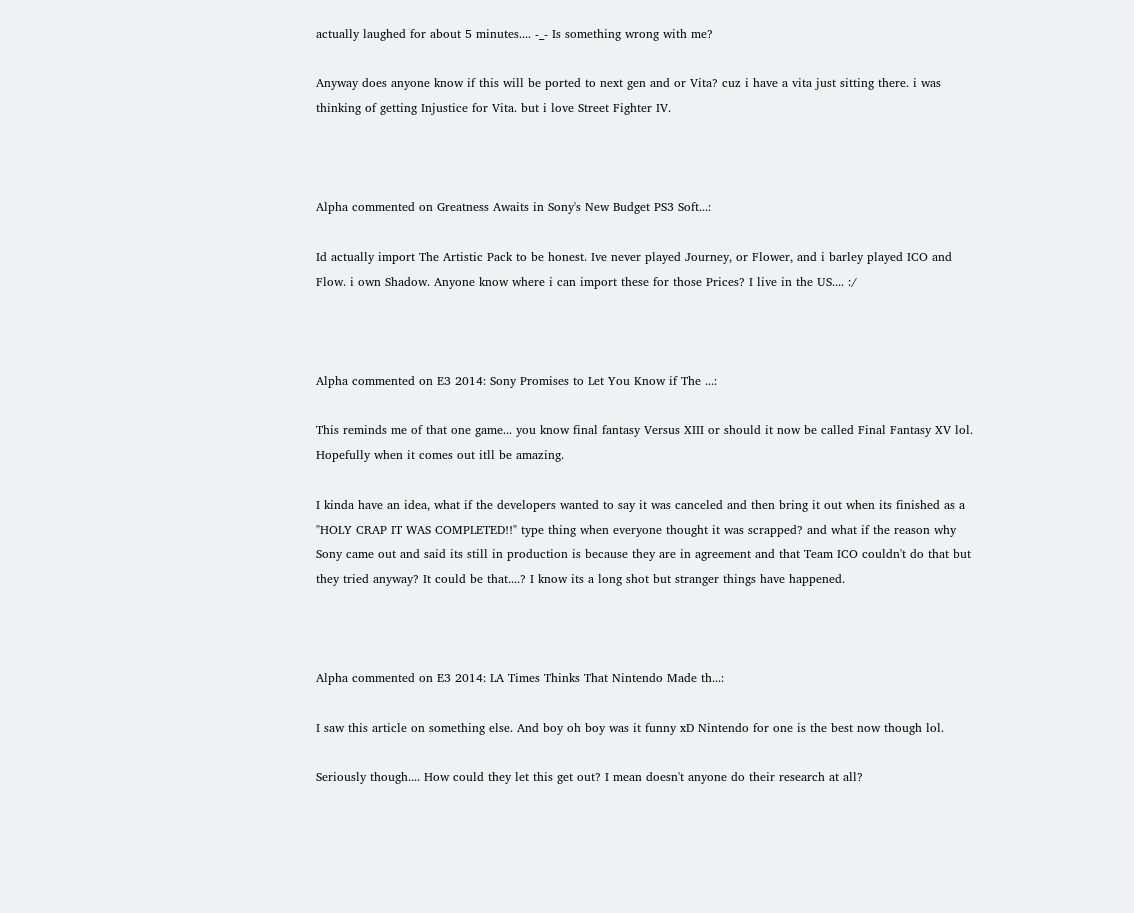actually laughed for about 5 minutes.... -_- Is something wrong with me?

Anyway does anyone know if this will be ported to next gen and or Vita? cuz i have a vita just sitting there. i was thinking of getting Injustice for Vita. but i love Street Fighter IV.



Alpha commented on Greatness Awaits in Sony's New Budget PS3 Soft...:

Id actually import The Artistic Pack to be honest. Ive never played Journey, or Flower, and i barley played ICO and Flow. i own Shadow. Anyone know where i can import these for those Prices? I live in the US.... :/



Alpha commented on E3 2014: Sony Promises to Let You Know if The ...:

This reminds me of that one game... you know final fantasy Versus XIII or should it now be called Final Fantasy XV lol. Hopefully when it comes out itll be amazing.

I kinda have an idea, what if the developers wanted to say it was canceled and then bring it out when its finished as a "HOLY CRAP IT WAS COMPLETED!!" type thing when everyone thought it was scrapped? and what if the reason why Sony came out and said its still in production is because they are in agreement and that Team ICO couldn't do that but they tried anyway? It could be that....? I know its a long shot but stranger things have happened.



Alpha commented on E3 2014: LA Times Thinks That Nintendo Made th...:

I saw this article on something else. And boy oh boy was it funny xD Nintendo for one is the best now though lol.

Seriously though.... How could they let this get out? I mean doesn't anyone do their research at all?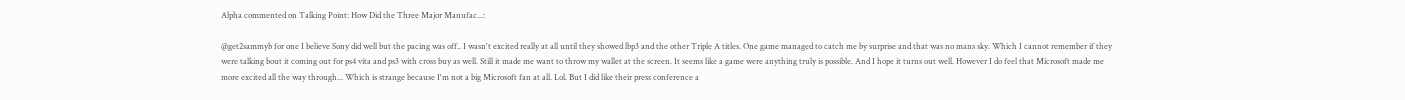Alpha commented on Talking Point: How Did the Three Major Manufac...:

@get2sammyb for one I believe Sony did well but the pacing was off.. I wasn't excited really at all until they showed lbp3 and the other Triple A titles. One game managed to catch me by surprise and that was no mans sky. Which I cannot remember if they were talking bout it coming out for ps4 vita and ps3 with cross buy as well. Still it made me want to throw my wallet at the screen. It seems like a game were anything truly is possible. And I hope it turns out well. However I do feel that Microsoft made me more excited all the way through... Which is strange because I'm not a big Microsoft fan at all. Lol. But I did like their press conference a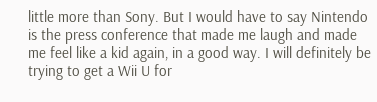little more than Sony. But I would have to say Nintendo is the press conference that made me laugh and made me feel like a kid again, in a good way. I will definitely be trying to get a Wii U for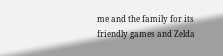me and the family for its friendly games and Zelda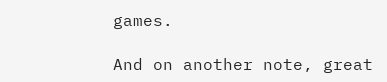games.

And on another note, great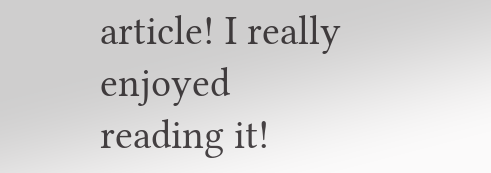article! I really enjoyed reading it!